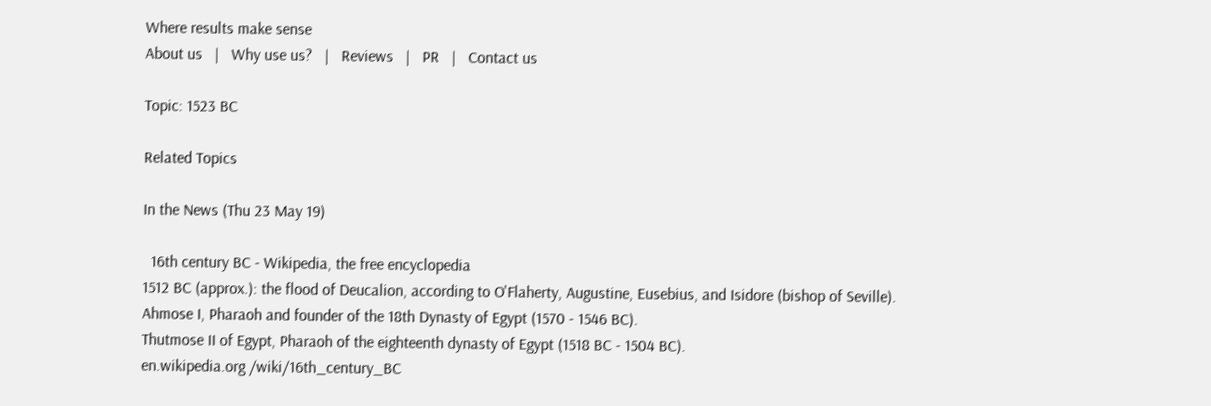Where results make sense
About us   |   Why use us?   |   Reviews   |   PR   |   Contact us

Topic: 1523 BC

Related Topics

In the News (Thu 23 May 19)

  16th century BC - Wikipedia, the free encyclopedia
1512 BC (approx.): the flood of Deucalion, according to O'Flaherty, Augustine, Eusebius, and Isidore (bishop of Seville).
Ahmose I, Pharaoh and founder of the 18th Dynasty of Egypt (1570 - 1546 BC).
Thutmose II of Egypt, Pharaoh of the eighteenth dynasty of Egypt (1518 BC - 1504 BC).
en.wikipedia.org /wiki/16th_century_BC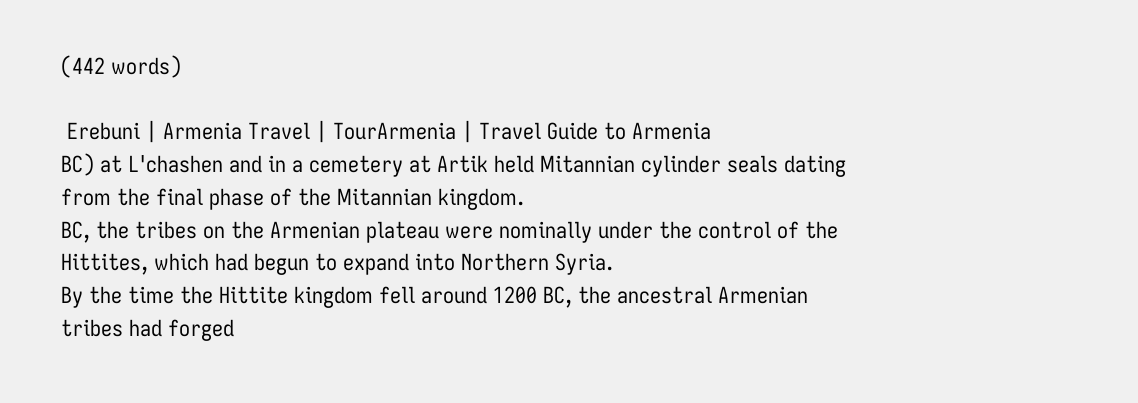(442 words)

 Erebuni | Armenia Travel | TourArmenia | Travel Guide to Armenia
BC) at L'chashen and in a cemetery at Artik held Mitannian cylinder seals dating from the final phase of the Mitannian kingdom.
BC, the tribes on the Armenian plateau were nominally under the control of the Hittites, which had begun to expand into Northern Syria.
By the time the Hittite kingdom fell around 1200 BC, the ancestral Armenian tribes had forged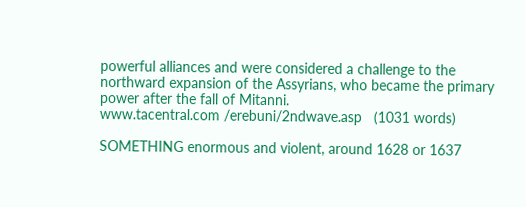powerful alliances and were considered a challenge to the northward expansion of the Assyrians, who became the primary power after the fall of Mitanni.
www.tacentral.com /erebuni/2ndwave.asp   (1031 words)

SOMETHING enormous and violent, around 1628 or 1637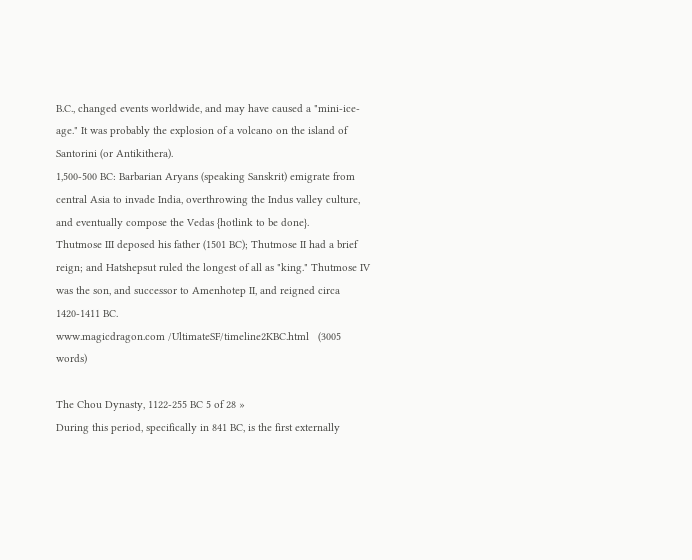B.C., changed events worldwide, and may have caused a "mini-ice-age." It was probably the explosion of a volcano on the island of Santorini (or Antikithera).
1,500-500 BC: Barbarian Aryans (speaking Sanskrit) emigrate from central Asia to invade India, overthrowing the Indus valley culture, and eventually compose the Vedas {hotlink to be done}.
Thutmose III deposed his father (1501 BC); Thutmose II had a brief reign; and Hatshepsut ruled the longest of all as "king." Thutmose IV was the son, and successor to Amenhotep II, and reigned circa 1420-1411 BC.
www.magicdragon.com /UltimateSF/timeline2KBC.html   (3005 words)

The Chou Dynasty, 1122-255 BC 5 of 28 »
During this period, specifically in 841 BC, is the first externally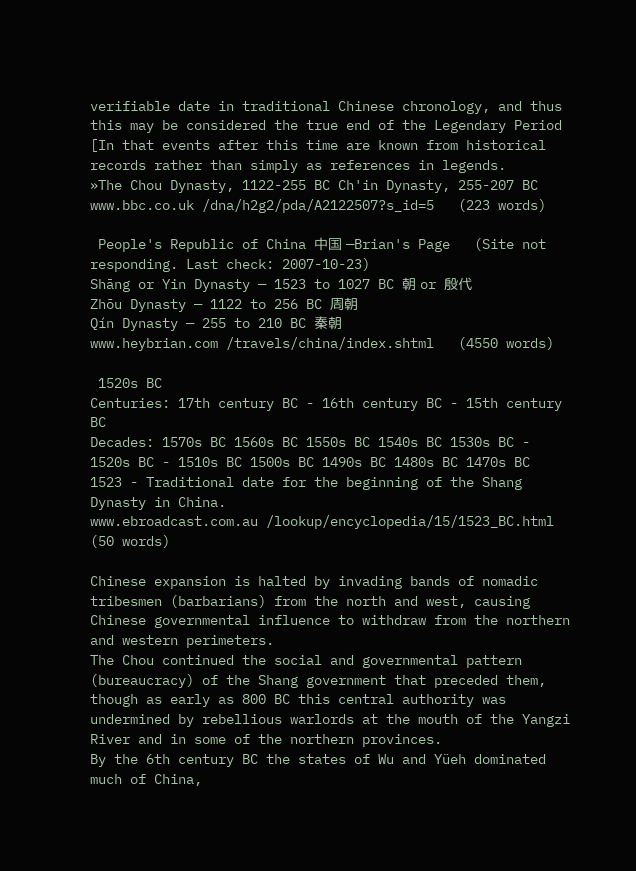verifiable date in traditional Chinese chronology, and thus this may be considered the true end of the Legendary Period [In that events after this time are known from historical records rather than simply as references in legends.
»The Chou Dynasty, 1122-255 BC Ch'in Dynasty, 255-207 BC
www.bbc.co.uk /dna/h2g2/pda/A2122507?s_id=5   (223 words)

 People's Republic of China 中国 —Brian's Page   (Site not responding. Last check: 2007-10-23)
Shāng or Yin Dynasty — 1523 to 1027 BC 朝 or 殷代
Zhōu Dynasty — 1122 to 256 BC 周朝
Qín Dynasty — 255 to 210 BC 秦朝
www.heybrian.com /travels/china/index.shtml   (4550 words)

 1520s BC
Centuries: 17th century BC - 16th century BC - 15th century BC
Decades: 1570s BC 1560s BC 1550s BC 1540s BC 1530s BC - 1520s BC - 1510s BC 1500s BC 1490s BC 1480s BC 1470s BC
1523 - Traditional date for the beginning of the Shang Dynasty in China.
www.ebroadcast.com.au /lookup/encyclopedia/15/1523_BC.html   (50 words)

Chinese expansion is halted by invading bands of nomadic tribesmen (barbarians) from the north and west, causing Chinese governmental influence to withdraw from the northern and western perimeters.
The Chou continued the social and governmental pattern (bureaucracy) of the Shang government that preceded them, though as early as 800 BC this central authority was undermined by rebellious warlords at the mouth of the Yangzi River and in some of the northern provinces.
By the 6th century BC the states of Wu and Yüeh dominated much of China,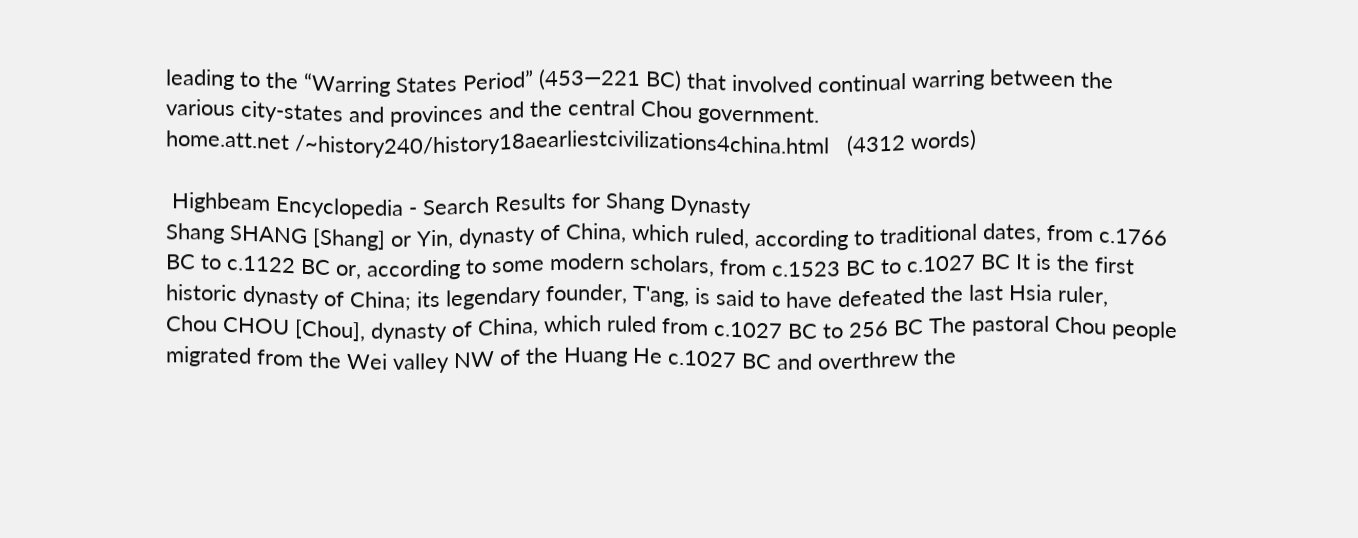leading to the “Warring States Period” (453—221 BC) that involved continual warring between the various city-states and provinces and the central Chou government.
home.att.net /~history240/history18aearliestcivilizations4china.html   (4312 words)

 Highbeam Encyclopedia - Search Results for Shang Dynasty
Shang SHANG [Shang] or Yin, dynasty of China, which ruled, according to traditional dates, from c.1766 BC to c.1122 BC or, according to some modern scholars, from c.1523 BC to c.1027 BC It is the first historic dynasty of China; its legendary founder, T'ang, is said to have defeated the last Hsia ruler,
Chou CHOU [Chou], dynasty of China, which ruled from c.1027 BC to 256 BC The pastoral Chou people migrated from the Wei valley NW of the Huang He c.1027 BC and overthrew the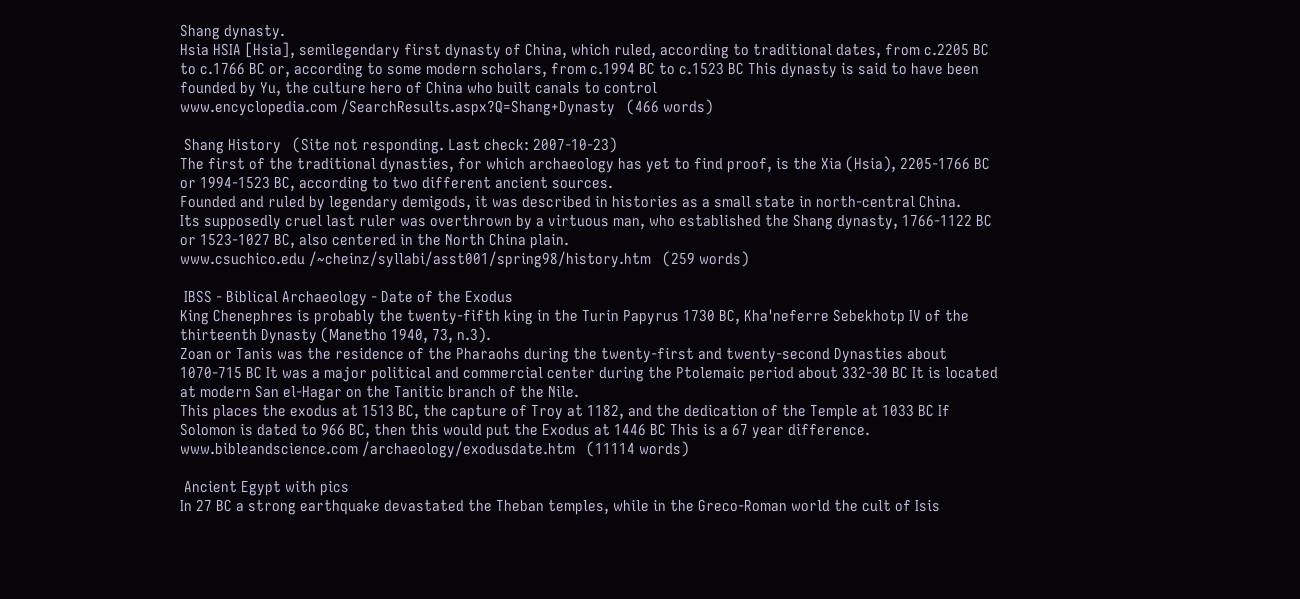Shang dynasty.
Hsia HSIA [Hsia], semilegendary first dynasty of China, which ruled, according to traditional dates, from c.2205 BC to c.1766 BC or, according to some modern scholars, from c.1994 BC to c.1523 BC This dynasty is said to have been founded by Yu, the culture hero of China who built canals to control
www.encyclopedia.com /SearchResults.aspx?Q=Shang+Dynasty   (466 words)

 Shang History   (Site not responding. Last check: 2007-10-23)
The first of the traditional dynasties, for which archaeology has yet to find proof, is the Xia (Hsia), 2205-1766 BC or 1994-1523 BC, according to two different ancient sources.
Founded and ruled by legendary demigods, it was described in histories as a small state in north-central China.
Its supposedly cruel last ruler was overthrown by a virtuous man, who established the Shang dynasty, 1766-1122 BC or 1523-1027 BC, also centered in the North China plain.
www.csuchico.edu /~cheinz/syllabi/asst001/spring98/history.htm   (259 words)

 IBSS - Biblical Archaeology - Date of the Exodus
King Chenephres is probably the twenty-fifth king in the Turin Papyrus 1730 BC, Kha'neferre Sebekhotp IV of the thirteenth Dynasty (Manetho 1940, 73, n.3).
Zoan or Tanis was the residence of the Pharaohs during the twenty-first and twenty-second Dynasties about 1070-715 BC It was a major political and commercial center during the Ptolemaic period about 332-30 BC It is located at modern San el-Hagar on the Tanitic branch of the Nile.
This places the exodus at 1513 BC, the capture of Troy at 1182, and the dedication of the Temple at 1033 BC If Solomon is dated to 966 BC, then this would put the Exodus at 1446 BC This is a 67 year difference.
www.bibleandscience.com /archaeology/exodusdate.htm   (11114 words)

 Ancient Egypt with pics
In 27 BC a strong earthquake devastated the Theban temples, while in the Greco-Roman world the cult of Isis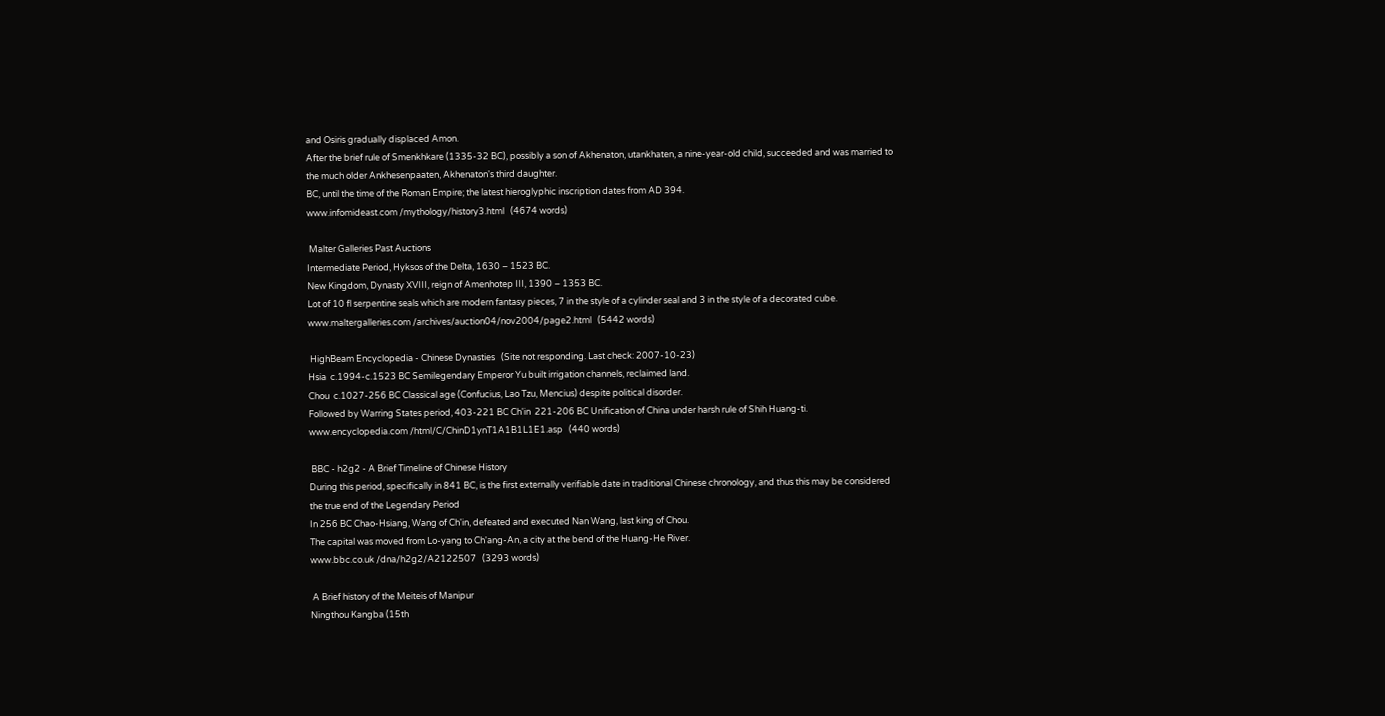and Osiris gradually displaced Amon.
After the brief rule of Smenkhkare (1335-32 BC), possibly a son of Akhenaton, utankhaten, a nine-year-old child, succeeded and was married to the much older Ankhesenpaaten, Akhenaton's third daughter.
BC, until the time of the Roman Empire; the latest hieroglyphic inscription dates from AD 394.
www.infomideast.com /mythology/history3.html   (4674 words)

 Malter Galleries Past Auctions
Intermediate Period, Hyksos of the Delta, 1630 – 1523 BC.
New Kingdom, Dynasty XVIII, reign of Amenhotep III, 1390 – 1353 BC.
Lot of 10 fl serpentine seals which are modern fantasy pieces, 7 in the style of a cylinder seal and 3 in the style of a decorated cube.
www.maltergalleries.com /archives/auction04/nov2004/page2.html   (5442 words)

 HighBeam Encyclopedia - Chinese Dynasties   (Site not responding. Last check: 2007-10-23)
Hsia  c.1994-c.1523 BC Semilegendary Emperor Yu built irrigation channels, reclaimed land.
Chou  c.1027-256 BC Classical age (Confucius, Lao Tzu, Mencius) despite political disorder.
Followed by Warring States period, 403-221 BC Ch'in  221-206 BC Unification of China under harsh rule of Shih Huang-ti.
www.encyclopedia.com /html/C/ChinD1ynT1A1B1L1E1.asp   (440 words)

 BBC - h2g2 - A Brief Timeline of Chinese History
During this period, specifically in 841 BC, is the first externally verifiable date in traditional Chinese chronology, and thus this may be considered the true end of the Legendary Period
In 256 BC Chao-Hsiang, Wang of Ch'in, defeated and executed Nan Wang, last king of Chou.
The capital was moved from Lo-yang to Ch'ang-An, a city at the bend of the Huang-He River.
www.bbc.co.uk /dna/h2g2/A2122507   (3293 words)

 A Brief history of the Meiteis of Manipur
Ningthou Kangba (15th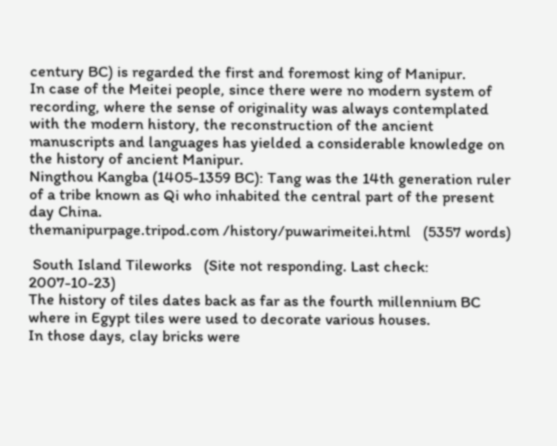century BC) is regarded the first and foremost king of Manipur.
In case of the Meitei people, since there were no modern system of recording, where the sense of originality was always contemplated with the modern history, the reconstruction of the ancient manuscripts and languages has yielded a considerable knowledge on the history of ancient Manipur.
Ningthou Kangba (1405-1359 BC): Tang was the 14th generation ruler of a tribe known as Qi who inhabited the central part of the present day China.
themanipurpage.tripod.com /history/puwarimeitei.html   (5357 words)

 South Island Tileworks   (Site not responding. Last check: 2007-10-23)
The history of tiles dates back as far as the fourth millennium BC where in Egypt tiles were used to decorate various houses.
In those days, clay bricks were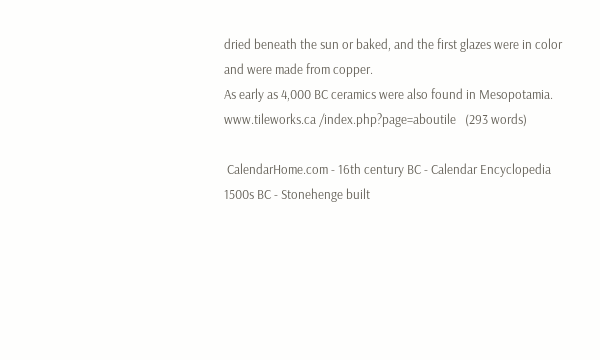dried beneath the sun or baked, and the first glazes were in color and were made from copper.
As early as 4,000 BC ceramics were also found in Mesopotamia.
www.tileworks.ca /index.php?page=aboutile   (293 words)

 CalendarHome.com - 16th century BC - Calendar Encyclopedia
1500s BC - Stonehenge built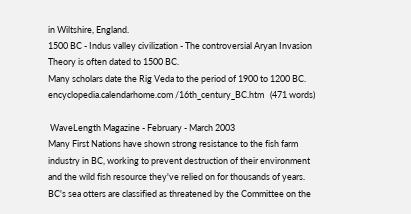in Wiltshire, England.
1500 BC - Indus valley civilization - The controversial Aryan Invasion Theory is often dated to 1500 BC.
Many scholars date the Rig Veda to the period of 1900 to 1200 BC.
encyclopedia.calendarhome.com /16th_century_BC.htm   (471 words)

 WaveLength Magazine - February - March 2003
Many First Nations have shown strong resistance to the fish farm industry in BC, working to prevent destruction of their environment and the wild fish resource they've relied on for thousands of years.
BC's sea otters are classified as threatened by the Committee on the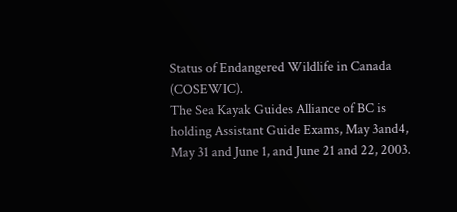Status of Endangered Wildlife in Canada (COSEWIC).
The Sea Kayak Guides Alliance of BC is holding Assistant Guide Exams, May 3and4, May 31 and June 1, and June 21 and 22, 2003.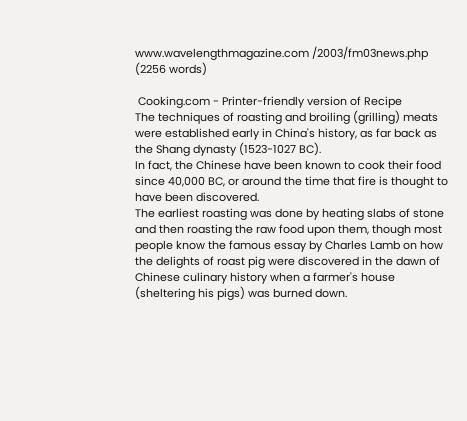www.wavelengthmagazine.com /2003/fm03news.php   (2256 words)

 Cooking.com - Printer-friendly version of Recipe
The techniques of roasting and broiling (grilling) meats were established early in China's history, as far back as the Shang dynasty (1523-1027 BC).
In fact, the Chinese have been known to cook their food since 40,000 BC, or around the time that fire is thought to have been discovered.
The earliest roasting was done by heating slabs of stone and then roasting the raw food upon them, though most people know the famous essay by Charles Lamb on how the delights of roast pig were discovered in the dawn of Chinese culinary history when a farmer's house (sheltering his pigs) was burned down.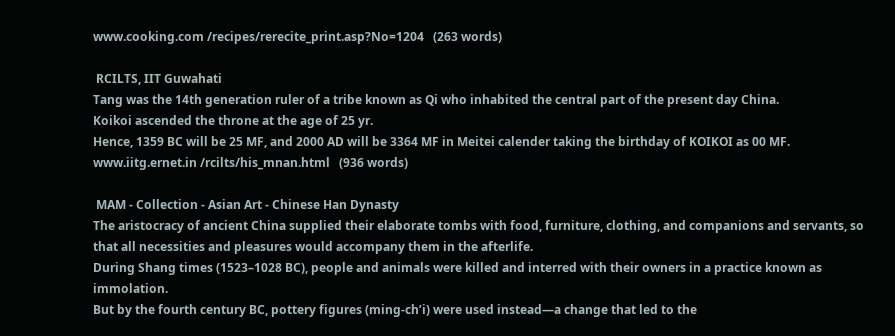www.cooking.com /recipes/rerecite_print.asp?No=1204   (263 words)

 RCILTS, IIT Guwahati
Tang was the 14th generation ruler of a tribe known as Qi who inhabited the central part of the present day China.
Koikoi ascended the throne at the age of 25 yr.
Hence, 1359 BC will be 25 MF, and 2000 AD will be 3364 MF in Meitei calender taking the birthday of KOIKOI as 00 MF.
www.iitg.ernet.in /rcilts/his_mnan.html   (936 words)

 MAM - Collection - Asian Art - Chinese Han Dynasty
The aristocracy of ancient China supplied their elaborate tombs with food, furniture, clothing, and companions and servants, so that all necessities and pleasures would accompany them in the afterlife.
During Shang times (1523–1028 BC), people and animals were killed and interred with their owners in a practice known as immolation.
But by the fourth century BC, pottery figures (ming-ch’i) were used instead—a change that led to the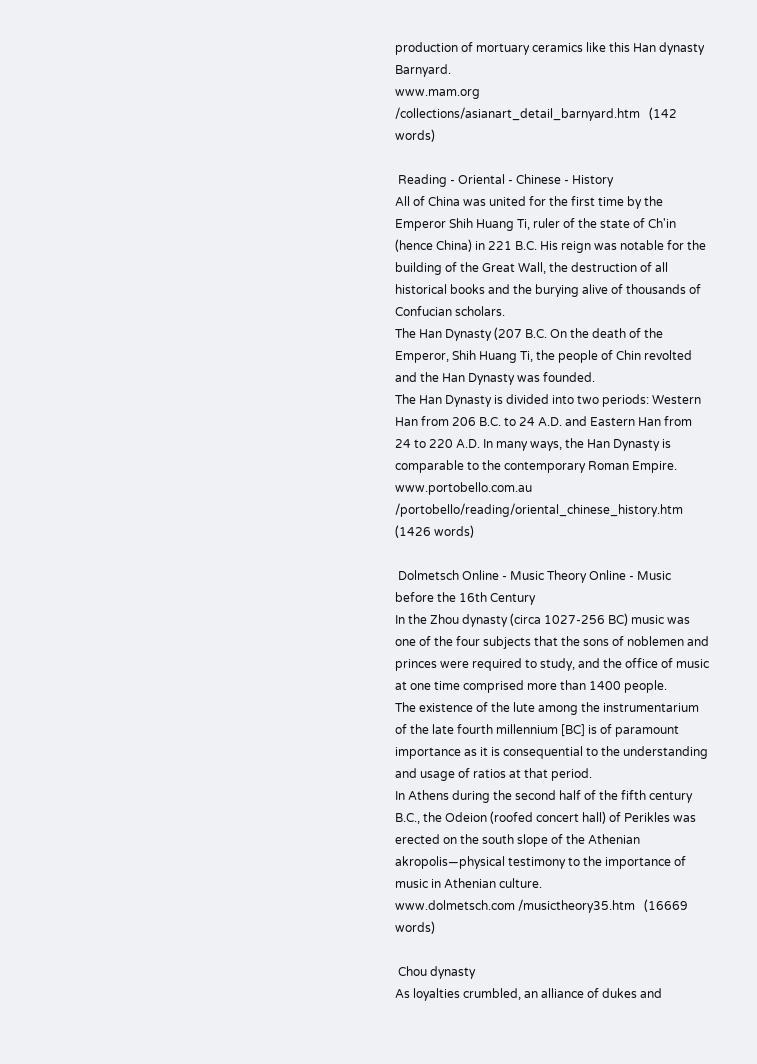production of mortuary ceramics like this Han dynasty Barnyard.
www.mam.org /collections/asianart_detail_barnyard.htm   (142 words)

 Reading - Oriental - Chinese - History
All of China was united for the first time by the Emperor Shih Huang Ti, ruler of the state of Ch'in (hence China) in 221 B.C. His reign was notable for the building of the Great Wall, the destruction of all historical books and the burying alive of thousands of Confucian scholars.
The Han Dynasty (207 B.C. On the death of the Emperor, Shih Huang Ti, the people of Chin revolted and the Han Dynasty was founded.
The Han Dynasty is divided into two periods: Western Han from 206 B.C. to 24 A.D. and Eastern Han from 24 to 220 A.D. In many ways, the Han Dynasty is comparable to the contemporary Roman Empire.
www.portobello.com.au /portobello/reading/oriental_chinese_history.htm   (1426 words)

 Dolmetsch Online - Music Theory Online - Music before the 16th Century
In the Zhou dynasty (circa 1027-256 BC) music was one of the four subjects that the sons of noblemen and princes were required to study, and the office of music at one time comprised more than 1400 people.
The existence of the lute among the instrumentarium of the late fourth millennium [BC] is of paramount importance as it is consequential to the understanding and usage of ratios at that period.
In Athens during the second half of the fifth century B.C., the Odeion (roofed concert hall) of Perikles was erected on the south slope of the Athenian akropolis—physical testimony to the importance of music in Athenian culture.
www.dolmetsch.com /musictheory35.htm   (16669 words)

 Chou dynasty
As loyalties crumbled, an alliance of dukes and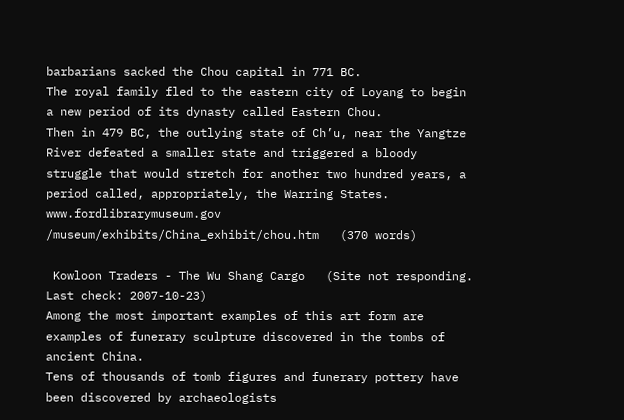barbarians sacked the Chou capital in 771 BC.
The royal family fled to the eastern city of Loyang to begin a new period of its dynasty called Eastern Chou.
Then in 479 BC, the outlying state of Ch’u, near the Yangtze River defeated a smaller state and triggered a bloody struggle that would stretch for another two hundred years, a period called, appropriately, the Warring States.
www.fordlibrarymuseum.gov /museum/exhibits/China_exhibit/chou.htm   (370 words)

 Kowloon Traders - The Wu Shang Cargo   (Site not responding. Last check: 2007-10-23)
Among the most important examples of this art form are examples of funerary sculpture discovered in the tombs of ancient China.
Tens of thousands of tomb figures and funerary pottery have been discovered by archaeologists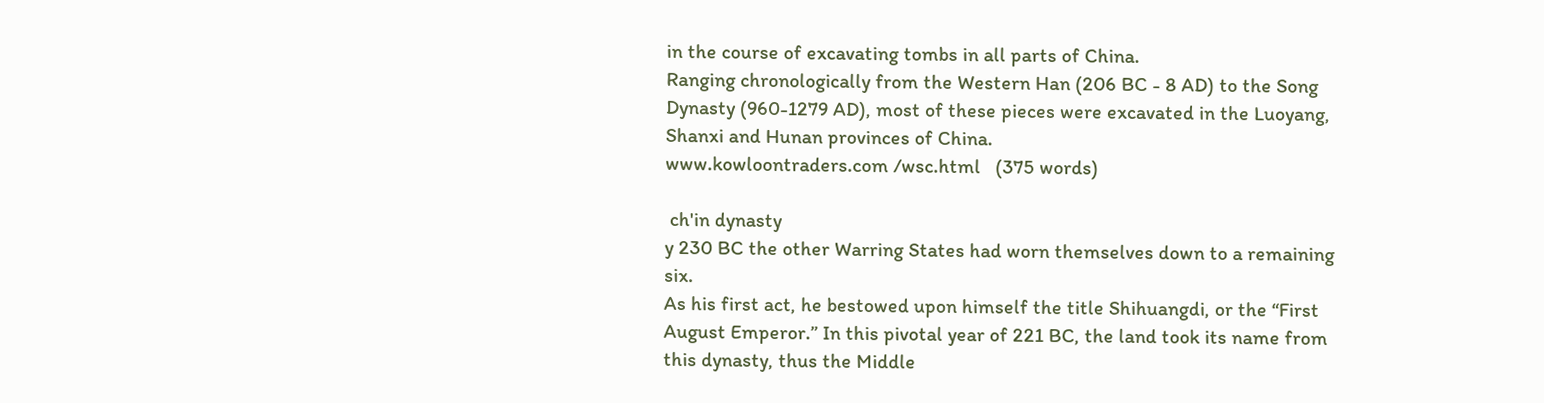in the course of excavating tombs in all parts of China.
Ranging chronologically from the Western Han (206 BC - 8 AD) to the Song Dynasty (960-1279 AD), most of these pieces were excavated in the Luoyang, Shanxi and Hunan provinces of China.
www.kowloontraders.com /wsc.html   (375 words)

 ch'in dynasty
y 230 BC the other Warring States had worn themselves down to a remaining six.
As his first act, he bestowed upon himself the title Shihuangdi, or the “First August Emperor.” In this pivotal year of 221 BC, the land took its name from this dynasty, thus the Middle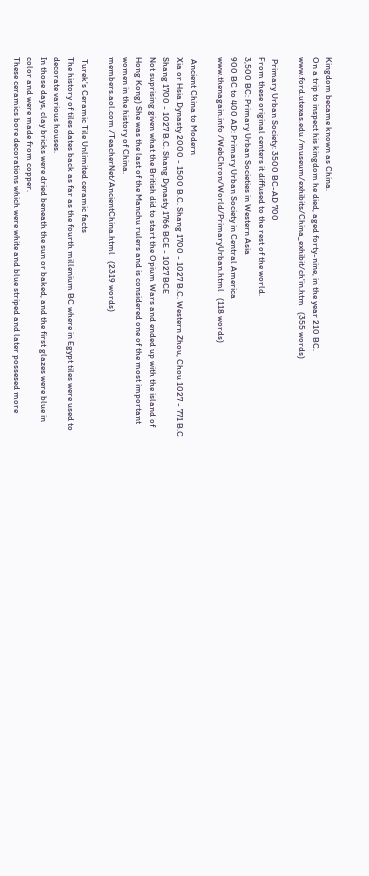Kingdom became known as China.
On a trip to inspect his kingdom he died, aged forty-nine, in the year 210 BC.
www.ford.utexas.edu /museum/exhibits/China_exhibit/ch'in.htm   (355 words)

 Primary Urban Society: 3500 BC-AD 700
From these original centers it diffused to the rest of the world.
3,500 BC: Primary Urban Societies in Western Asia
900 BC to 400 AD: Primary Urban Society in Central America
www.thenagain.info /WebChron/World/PrimaryUrban.html   (118 words)

 Ancient China to Modern
Xia or Hsia Dynasty 2000 - 1500 B.C. Shang 1700 - 1027 B.C. Western Zhou, Chou 1027 - 771 B.C
Shang 1700 - 1027 B.C. Shang Dynasty 1766 BCE - 1027 BCE
Not suprising given what the British did to start the Opium Wars and ended up with the island of Hong Kong) She was the last of the Manchu rulers and is considered one of the most important women in the history of China.
members.aol.com /TeacherNet/AncientChina.html   (2319 words)

 Turek's Ceramic Tile Unlimited ceramic facts
The history of tiles dates back as far as the fourth millenium BC where in Egypt tiles were used to decorate various houses.
In those days, clay bricks were dried beneath the sun or baked, and the first glazes were blue in color and were made from copper.
These ceramics bore decorations which were white and blue striped and later possesed more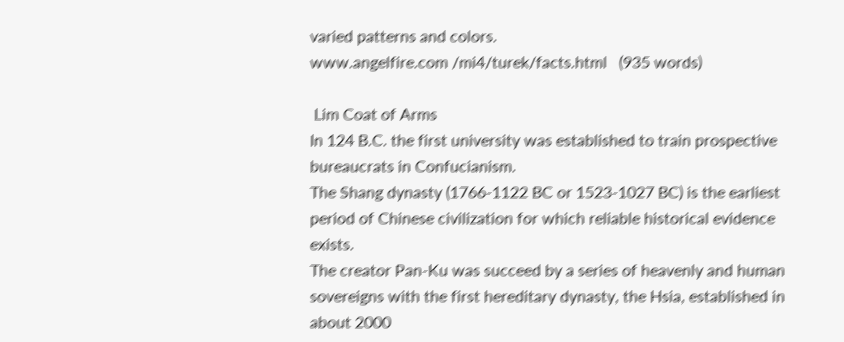varied patterns and colors.
www.angelfire.com /mi4/turek/facts.html   (935 words)

 Lim Coat of Arms
In 124 B.C. the first university was established to train prospective bureaucrats in Confucianism.
The Shang dynasty (1766-1122 BC or 1523-1027 BC) is the earliest period of Chinese civilization for which reliable historical evidence exists.
The creator Pan-Ku was succeed by a series of heavenly and human sovereigns with the first hereditary dynasty, the Hsia, established in about 2000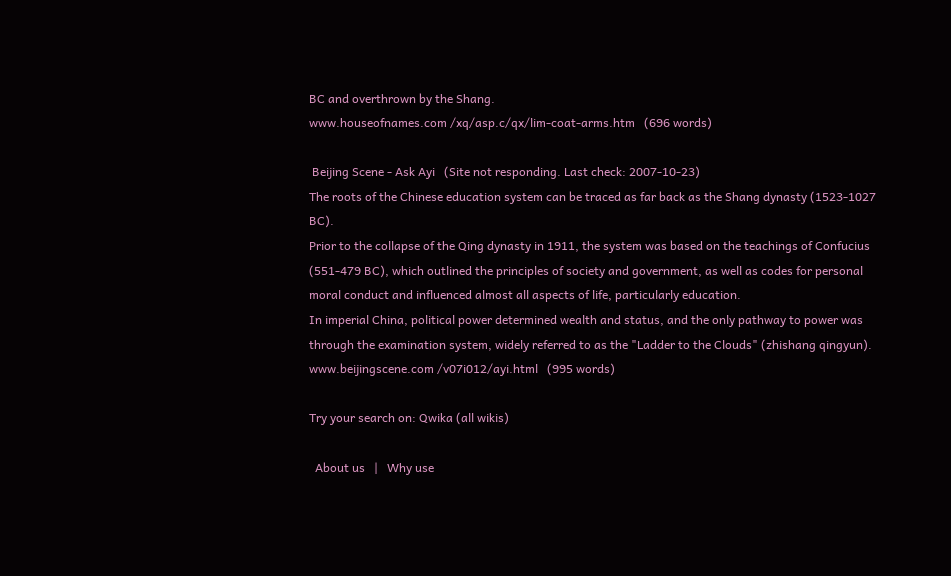BC and overthrown by the Shang.
www.houseofnames.com /xq/asp.c/qx/lim-coat-arms.htm   (696 words)

 Beijing Scene - Ask Ayi   (Site not responding. Last check: 2007-10-23)
The roots of the Chinese education system can be traced as far back as the Shang dynasty (1523-1027 BC).
Prior to the collapse of the Qing dynasty in 1911, the system was based on the teachings of Confucius (551-479 BC), which outlined the principles of society and government, as well as codes for personal moral conduct and influenced almost all aspects of life, particularly education.
In imperial China, political power determined wealth and status, and the only pathway to power was through the examination system, widely referred to as the "Ladder to the Clouds" (zhishang qingyun).
www.beijingscene.com /v07i012/ayi.html   (995 words)

Try your search on: Qwika (all wikis)

  About us   |   Why use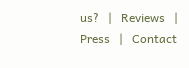us?   |   Reviews   |   Press   |   Contact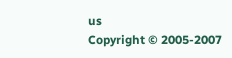us
Copyright © 2005-2007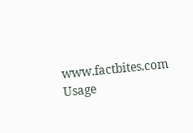www.factbites.com Usage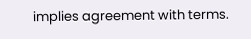implies agreement with terms.